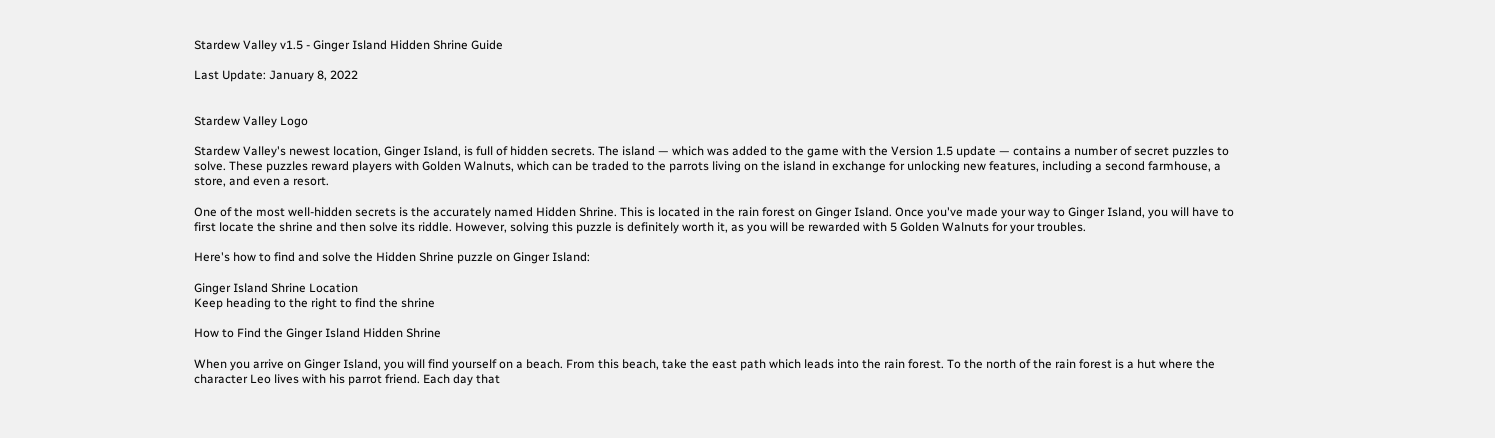Stardew Valley v1.5 - Ginger Island Hidden Shrine Guide

Last Update: January 8, 2022


Stardew Valley Logo

Stardew Valley's newest location, Ginger Island, is full of hidden secrets. The island — which was added to the game with the Version 1.5 update — contains a number of secret puzzles to solve. These puzzles reward players with Golden Walnuts, which can be traded to the parrots living on the island in exchange for unlocking new features, including a second farmhouse, a store, and even a resort.

One of the most well-hidden secrets is the accurately named Hidden Shrine. This is located in the rain forest on Ginger Island. Once you've made your way to Ginger Island, you will have to first locate the shrine and then solve its riddle. However, solving this puzzle is definitely worth it, as you will be rewarded with 5 Golden Walnuts for your troubles.

Here's how to find and solve the Hidden Shrine puzzle on Ginger Island:

Ginger Island Shrine Location
Keep heading to the right to find the shrine

How to Find the Ginger Island Hidden Shrine

When you arrive on Ginger Island, you will find yourself on a beach. From this beach, take the east path which leads into the rain forest. To the north of the rain forest is a hut where the character Leo lives with his parrot friend. Each day that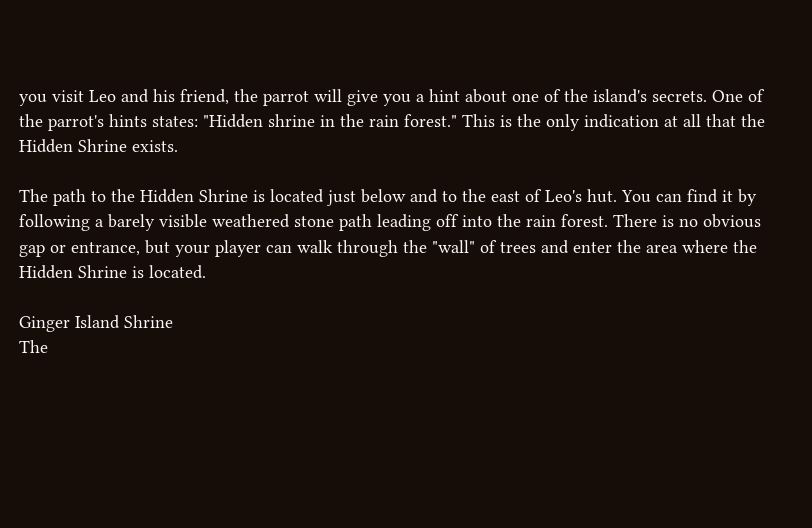you visit Leo and his friend, the parrot will give you a hint about one of the island's secrets. One of the parrot's hints states: "Hidden shrine in the rain forest." This is the only indication at all that the Hidden Shrine exists.

The path to the Hidden Shrine is located just below and to the east of Leo's hut. You can find it by following a barely visible weathered stone path leading off into the rain forest. There is no obvious gap or entrance, but your player can walk through the "wall" of trees and enter the area where the Hidden Shrine is located.

Ginger Island Shrine
The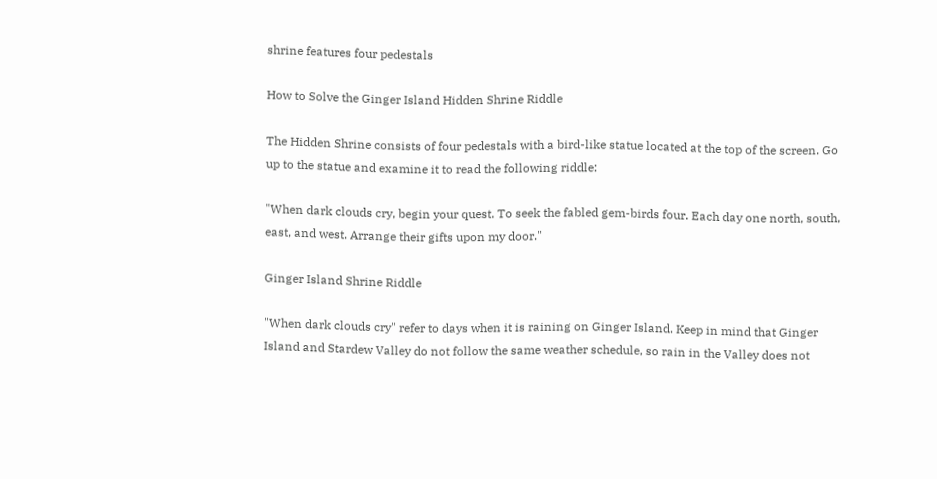shrine features four pedestals

How to Solve the Ginger Island Hidden Shrine Riddle

The Hidden Shrine consists of four pedestals with a bird-like statue located at the top of the screen. Go up to the statue and examine it to read the following riddle:

"When dark clouds cry, begin your quest. To seek the fabled gem-birds four. Each day one north, south, east, and west. Arrange their gifts upon my door."

Ginger Island Shrine Riddle

"When dark clouds cry" refer to days when it is raining on Ginger Island. Keep in mind that Ginger Island and Stardew Valley do not follow the same weather schedule, so rain in the Valley does not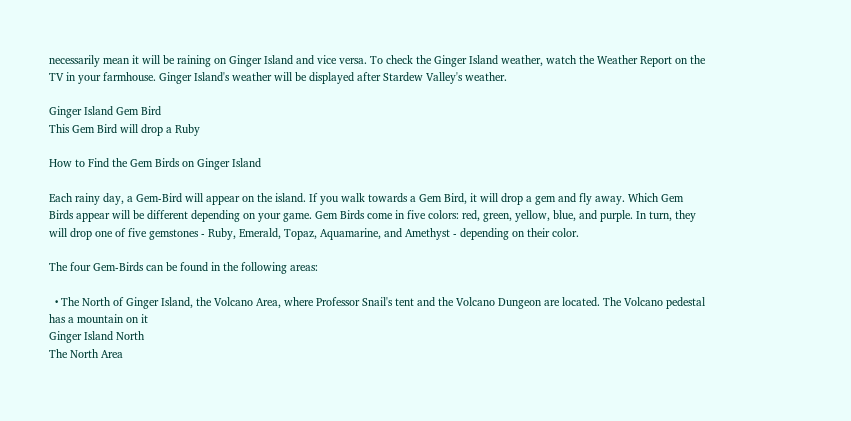necessarily mean it will be raining on Ginger Island and vice versa. To check the Ginger Island weather, watch the Weather Report on the TV in your farmhouse. Ginger Island's weather will be displayed after Stardew Valley's weather.

Ginger Island Gem Bird
This Gem Bird will drop a Ruby

How to Find the Gem Birds on Ginger Island

Each rainy day, a Gem-Bird will appear on the island. If you walk towards a Gem Bird, it will drop a gem and fly away. Which Gem Birds appear will be different depending on your game. Gem Birds come in five colors: red, green, yellow, blue, and purple. In turn, they will drop one of five gemstones - Ruby, Emerald, Topaz, Aquamarine, and Amethyst - depending on their color.

The four Gem-Birds can be found in the following areas:

  • The North of Ginger Island, the Volcano Area, where Professor Snail's tent and the Volcano Dungeon are located. The Volcano pedestal has a mountain on it
Ginger Island North
The North Area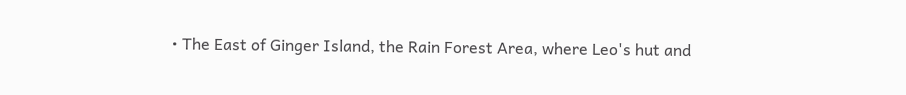• The East of Ginger Island, the Rain Forest Area, where Leo's hut and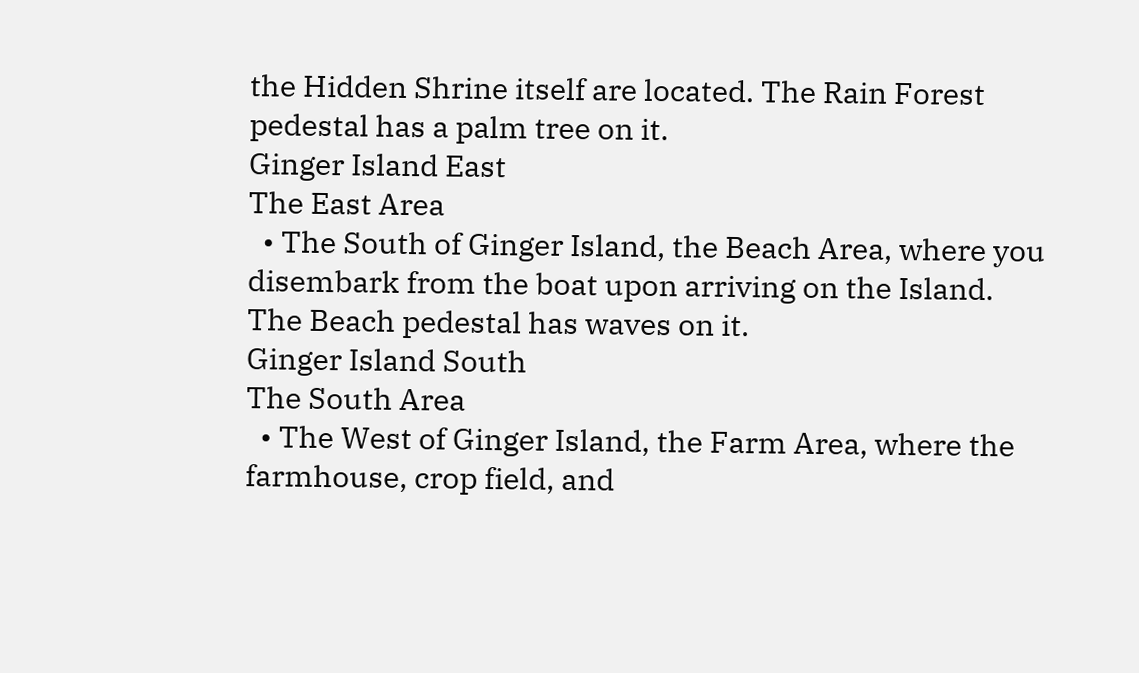the Hidden Shrine itself are located. The Rain Forest pedestal has a palm tree on it.
Ginger Island East
The East Area
  • The South of Ginger Island, the Beach Area, where you disembark from the boat upon arriving on the Island. The Beach pedestal has waves on it.
Ginger Island South
The South Area
  • The West of Ginger Island, the Farm Area, where the farmhouse, crop field, and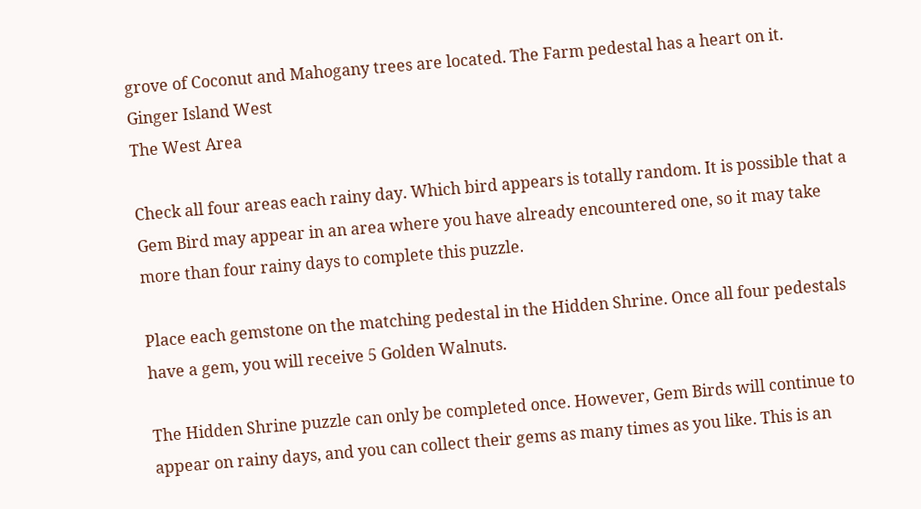grove of Coconut and Mahogany trees are located. The Farm pedestal has a heart on it.
Ginger Island West
The West Area

Check all four areas each rainy day. Which bird appears is totally random. It is possible that a Gem Bird may appear in an area where you have already encountered one, so it may take more than four rainy days to complete this puzzle.

Place each gemstone on the matching pedestal in the Hidden Shrine. Once all four pedestals have a gem, you will receive 5 Golden Walnuts.

The Hidden Shrine puzzle can only be completed once. However, Gem Birds will continue to appear on rainy days, and you can collect their gems as many times as you like. This is an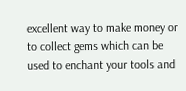excellent way to make money or to collect gems which can be used to enchant your tools and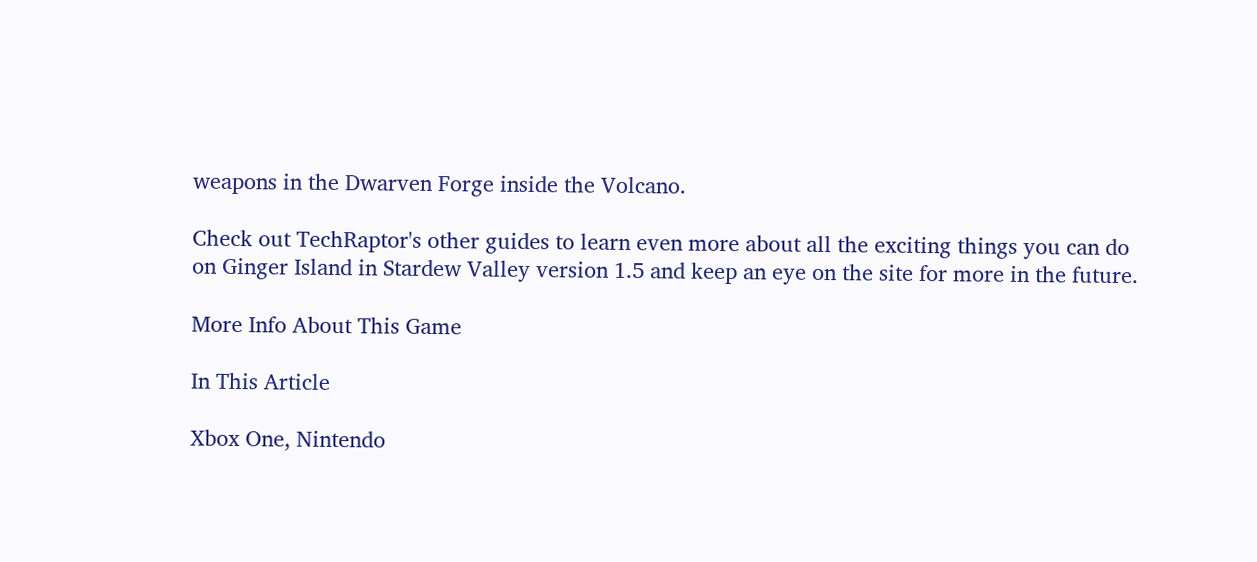weapons in the Dwarven Forge inside the Volcano.

Check out TechRaptor's other guides to learn even more about all the exciting things you can do on Ginger Island in Stardew Valley version 1.5 and keep an eye on the site for more in the future.

More Info About This Game

In This Article

Xbox One, Nintendo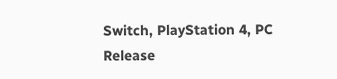Switch, PlayStation 4, PC
Release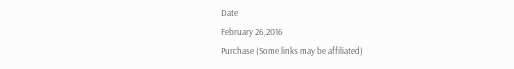Date
February 26,2016
Purchase (Some links may be affiliated)